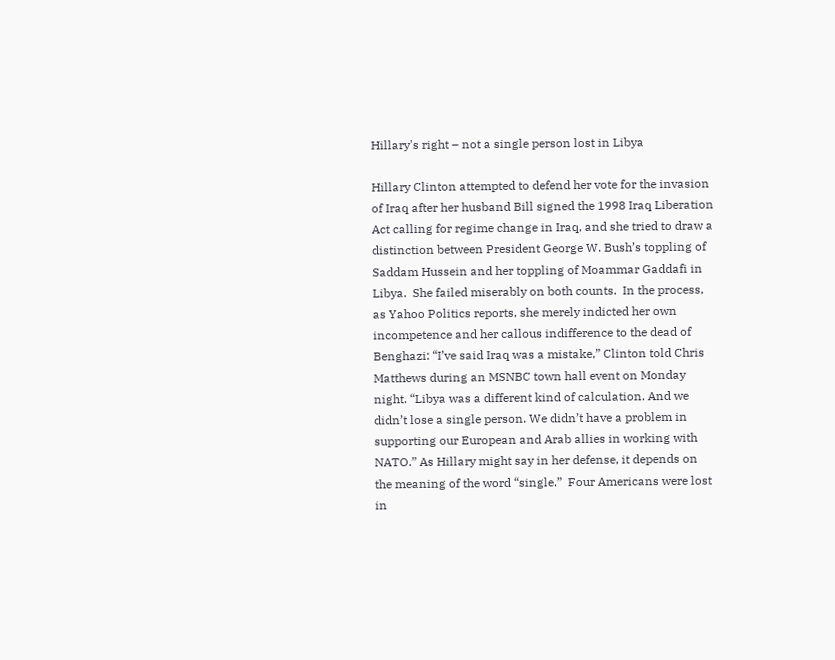Hillary's right – not a single person lost in Libya

Hillary Clinton attempted to defend her vote for the invasion of Iraq after her husband Bill signed the 1998 Iraq Liberation Act calling for regime change in Iraq, and she tried to draw a distinction between President George W. Bush’s toppling of Saddam Hussein and her toppling of Moammar Gaddafi in Libya.  She failed miserably on both counts.  In the process, as Yahoo Politics reports, she merely indicted her own incompetence and her callous indifference to the dead of Benghazi: “I’ve said Iraq was a mistake,” Clinton told Chris Matthews during an MSNBC town hall event on Monday night. “Libya was a different kind of calculation. And we didn’t lose a single person. We didn’t have a problem in supporting our European and Arab allies in working with NATO.” As Hillary might say in her defense, it depends on the meaning of the word “single.”  Four Americans were lost in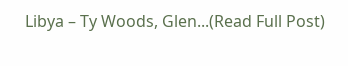Libya – Ty Woods, Glen...(Read Full Post)